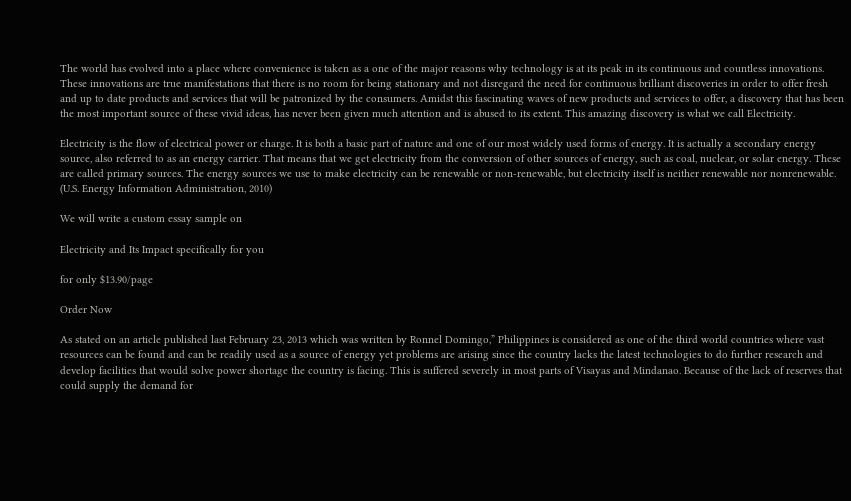The world has evolved into a place where convenience is taken as a one of the major reasons why technology is at its peak in its continuous and countless innovations. These innovations are true manifestations that there is no room for being stationary and not disregard the need for continuous brilliant discoveries in order to offer fresh and up to date products and services that will be patronized by the consumers. Amidst this fascinating waves of new products and services to offer, a discovery that has been the most important source of these vivid ideas, has never been given much attention and is abused to its extent. This amazing discovery is what we call Electricity.

Electricity is the flow of electrical power or charge. It is both a basic part of nature and one of our most widely used forms of energy. It is actually a secondary energy source, also referred to as an energy carrier. That means that we get electricity from the conversion of other sources of energy, such as coal, nuclear, or solar energy. These are called primary sources. The energy sources we use to make electricity can be renewable or non-renewable, but electricity itself is neither renewable nor nonrenewable. (U.S. Energy Information Administration, 2010)

We will write a custom essay sample on

Electricity and Its Impact specifically for you

for only $13.90/page

Order Now

As stated on an article published last February 23, 2013 which was written by Ronnel Domingo,” Philippines is considered as one of the third world countries where vast resources can be found and can be readily used as a source of energy yet problems are arising since the country lacks the latest technologies to do further research and develop facilities that would solve power shortage the country is facing. This is suffered severely in most parts of Visayas and Mindanao. Because of the lack of reserves that could supply the demand for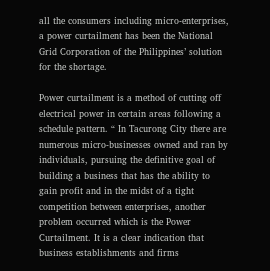all the consumers including micro-enterprises, a power curtailment has been the National Grid Corporation of the Philippines’ solution for the shortage.

Power curtailment is a method of cutting off electrical power in certain areas following a schedule pattern. “ In Tacurong City there are numerous micro-businesses owned and ran by individuals, pursuing the definitive goal of building a business that has the ability to gain profit and in the midst of a tight competition between enterprises, another problem occurred which is the Power Curtailment. It is a clear indication that business establishments and firms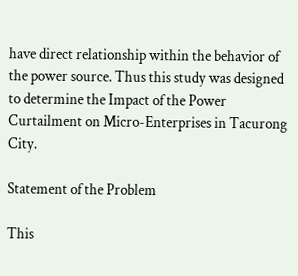have direct relationship within the behavior of the power source. Thus this study was designed to determine the Impact of the Power Curtailment on Micro-Enterprises in Tacurong City.

Statement of the Problem

This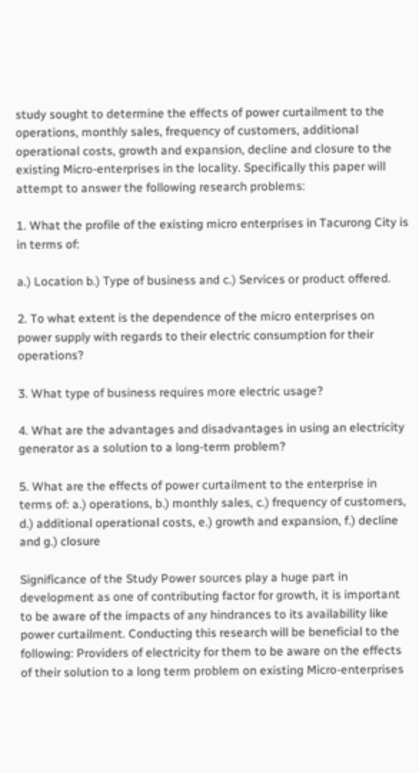study sought to determine the effects of power curtailment to the operations, monthly sales, frequency of customers, additional operational costs, growth and expansion, decline and closure to the existing Micro-enterprises in the locality. Specifically this paper will attempt to answer the following research problems:

1. What the profile of the existing micro enterprises in Tacurong City is in terms of:

a.) Location b.) Type of business and c.) Services or product offered.

2. To what extent is the dependence of the micro enterprises on power supply with regards to their electric consumption for their operations?

3. What type of business requires more electric usage?

4. What are the advantages and disadvantages in using an electricity generator as a solution to a long-term problem?

5. What are the effects of power curtailment to the enterprise in terms of: a.) operations, b.) monthly sales, c.) frequency of customers, d.) additional operational costs, e.) growth and expansion, f.) decline and g.) closure

Significance of the Study Power sources play a huge part in development as one of contributing factor for growth, it is important to be aware of the impacts of any hindrances to its availability like power curtailment. Conducting this research will be beneficial to the following: Providers of electricity for them to be aware on the effects of their solution to a long term problem on existing Micro-enterprises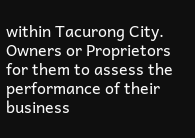within Tacurong City. Owners or Proprietors for them to assess the performance of their business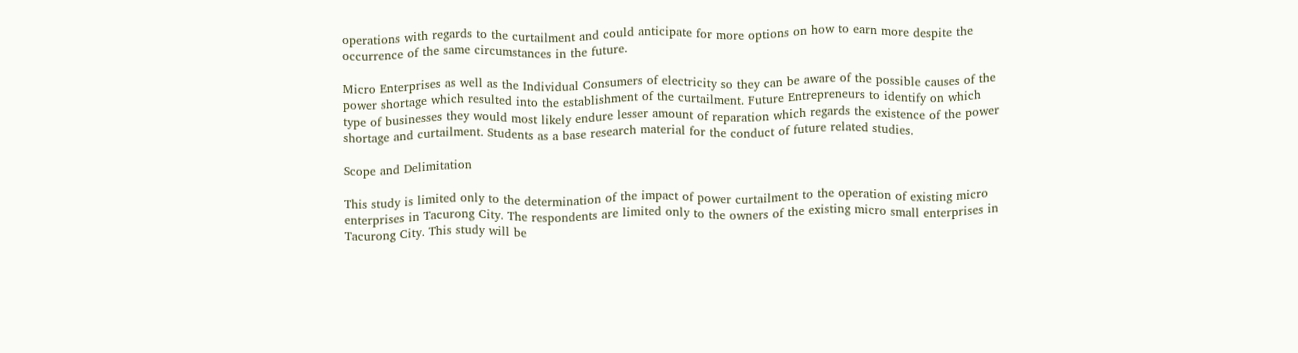operations with regards to the curtailment and could anticipate for more options on how to earn more despite the occurrence of the same circumstances in the future.

Micro Enterprises as well as the Individual Consumers of electricity so they can be aware of the possible causes of the power shortage which resulted into the establishment of the curtailment. Future Entrepreneurs to identify on which type of businesses they would most likely endure lesser amount of reparation which regards the existence of the power shortage and curtailment. Students as a base research material for the conduct of future related studies.

Scope and Delimitation

This study is limited only to the determination of the impact of power curtailment to the operation of existing micro enterprises in Tacurong City. The respondents are limited only to the owners of the existing micro small enterprises in Tacurong City. This study will be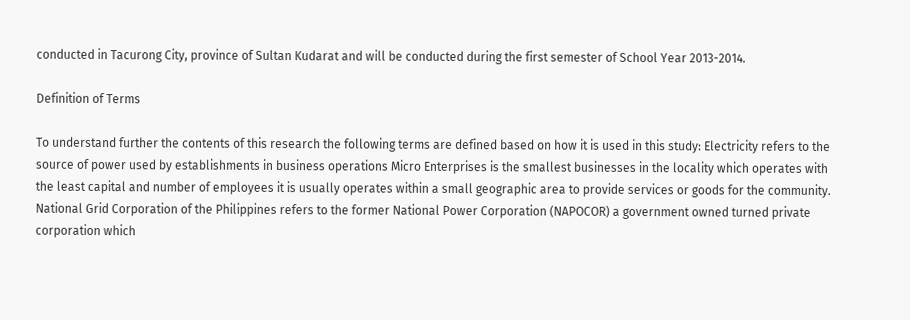conducted in Tacurong City, province of Sultan Kudarat and will be conducted during the first semester of School Year 2013-2014.

Definition of Terms

To understand further the contents of this research the following terms are defined based on how it is used in this study: Electricity refers to the source of power used by establishments in business operations Micro Enterprises is the smallest businesses in the locality which operates with the least capital and number of employees it is usually operates within a small geographic area to provide services or goods for the community. National Grid Corporation of the Philippines refers to the former National Power Corporation (NAPOCOR) a government owned turned private corporation which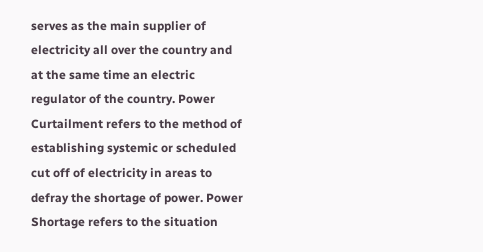serves as the main supplier of electricity all over the country and at the same time an electric regulator of the country. Power Curtailment refers to the method of establishing systemic or scheduled cut off of electricity in areas to defray the shortage of power. Power Shortage refers to the situation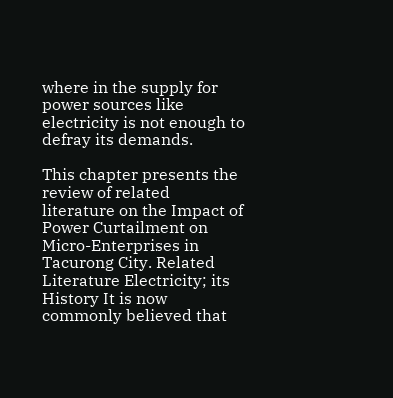where in the supply for power sources like electricity is not enough to defray its demands.

This chapter presents the review of related literature on the Impact of Power Curtailment on Micro-Enterprises in Tacurong City. Related Literature Electricity; its History It is now commonly believed that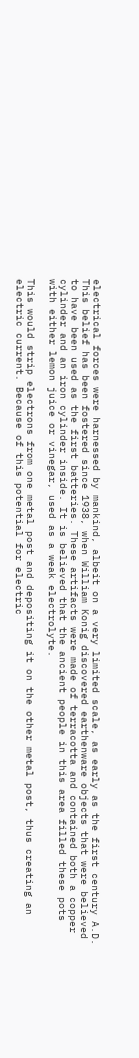electrical forces were harnessed by mankind, albeit on a very limited scale, as early as the first century A.D. This belief has been fostered since 1938, when William Konig discovered earthenware objects that were believed to have been used as the first batteries. These artifacts were made of terracotta and contained both a copper cylinder and an iron cylinder inside. It is believed that the ancient people in this area filled these pots with either lemon juice or vinegar, used as a weak electrolyte.

This would strip electrons from one metal post and depositing it on the other metal post, thus creating an electric current. Because of this potential for electric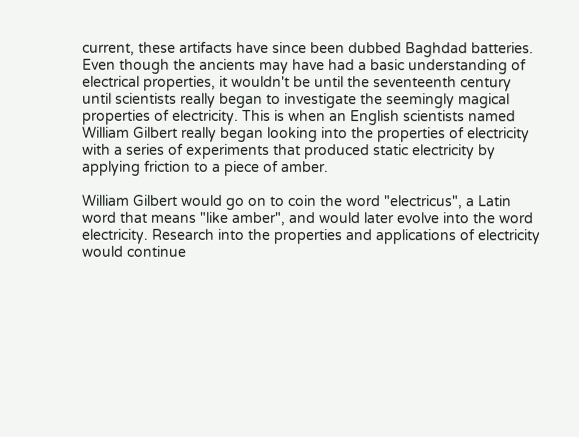current, these artifacts have since been dubbed Baghdad batteries. Even though the ancients may have had a basic understanding of electrical properties, it wouldn't be until the seventeenth century until scientists really began to investigate the seemingly magical properties of electricity. This is when an English scientists named William Gilbert really began looking into the properties of electricity with a series of experiments that produced static electricity by applying friction to a piece of amber.

William Gilbert would go on to coin the word "electricus", a Latin word that means "like amber", and would later evolve into the word electricity. Research into the properties and applications of electricity would continue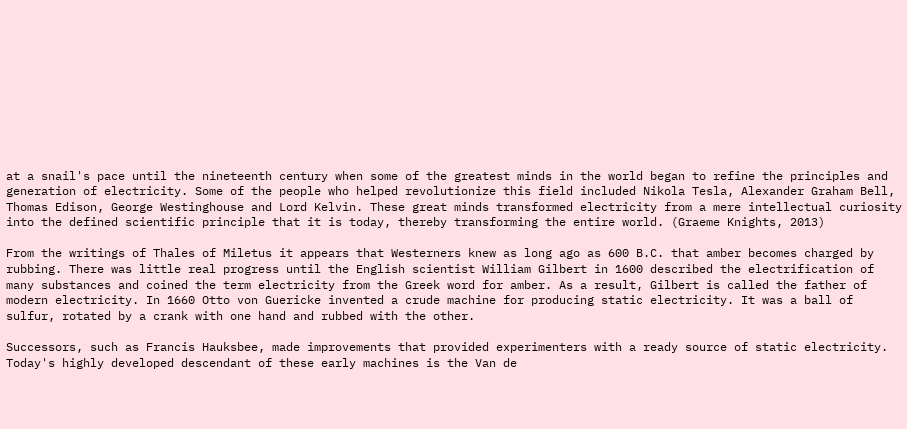at a snail's pace until the nineteenth century when some of the greatest minds in the world began to refine the principles and generation of electricity. Some of the people who helped revolutionize this field included Nikola Tesla, Alexander Graham Bell, Thomas Edison, George Westinghouse and Lord Kelvin. These great minds transformed electricity from a mere intellectual curiosity into the defined scientific principle that it is today, thereby transforming the entire world. (Graeme Knights, 2013)

From the writings of Thales of Miletus it appears that Westerners knew as long ago as 600 B.C. that amber becomes charged by rubbing. There was little real progress until the English scientist William Gilbert in 1600 described the electrification of many substances and coined the term electricity from the Greek word for amber. As a result, Gilbert is called the father of modern electricity. In 1660 Otto von Guericke invented a crude machine for producing static electricity. It was a ball of sulfur, rotated by a crank with one hand and rubbed with the other.

Successors, such as Francis Hauksbee, made improvements that provided experimenters with a ready source of static electricity. Today's highly developed descendant of these early machines is the Van de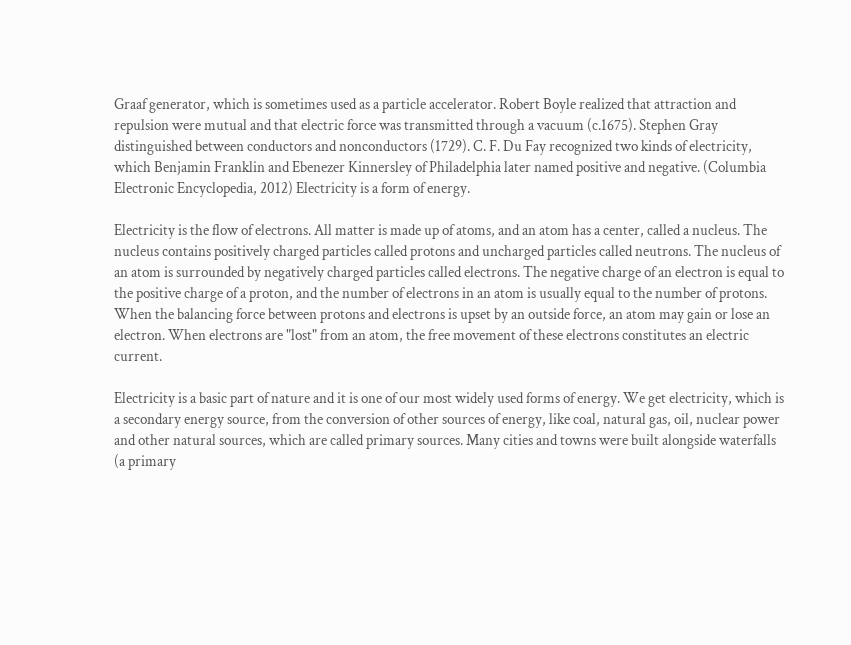Graaf generator, which is sometimes used as a particle accelerator. Robert Boyle realized that attraction and repulsion were mutual and that electric force was transmitted through a vacuum (c.1675). Stephen Gray distinguished between conductors and nonconductors (1729). C. F. Du Fay recognized two kinds of electricity, which Benjamin Franklin and Ebenezer Kinnersley of Philadelphia later named positive and negative. (Columbia Electronic Encyclopedia, 2012) Electricity is a form of energy.

Electricity is the flow of electrons. All matter is made up of atoms, and an atom has a center, called a nucleus. The nucleus contains positively charged particles called protons and uncharged particles called neutrons. The nucleus of an atom is surrounded by negatively charged particles called electrons. The negative charge of an electron is equal to the positive charge of a proton, and the number of electrons in an atom is usually equal to the number of protons. When the balancing force between protons and electrons is upset by an outside force, an atom may gain or lose an electron. When electrons are "lost" from an atom, the free movement of these electrons constitutes an electric current.

Electricity is a basic part of nature and it is one of our most widely used forms of energy. We get electricity, which is a secondary energy source, from the conversion of other sources of energy, like coal, natural gas, oil, nuclear power and other natural sources, which are called primary sources. Many cities and towns were built alongside waterfalls (a primary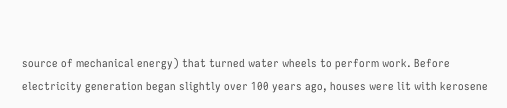source of mechanical energy) that turned water wheels to perform work. Before electricity generation began slightly over 100 years ago, houses were lit with kerosene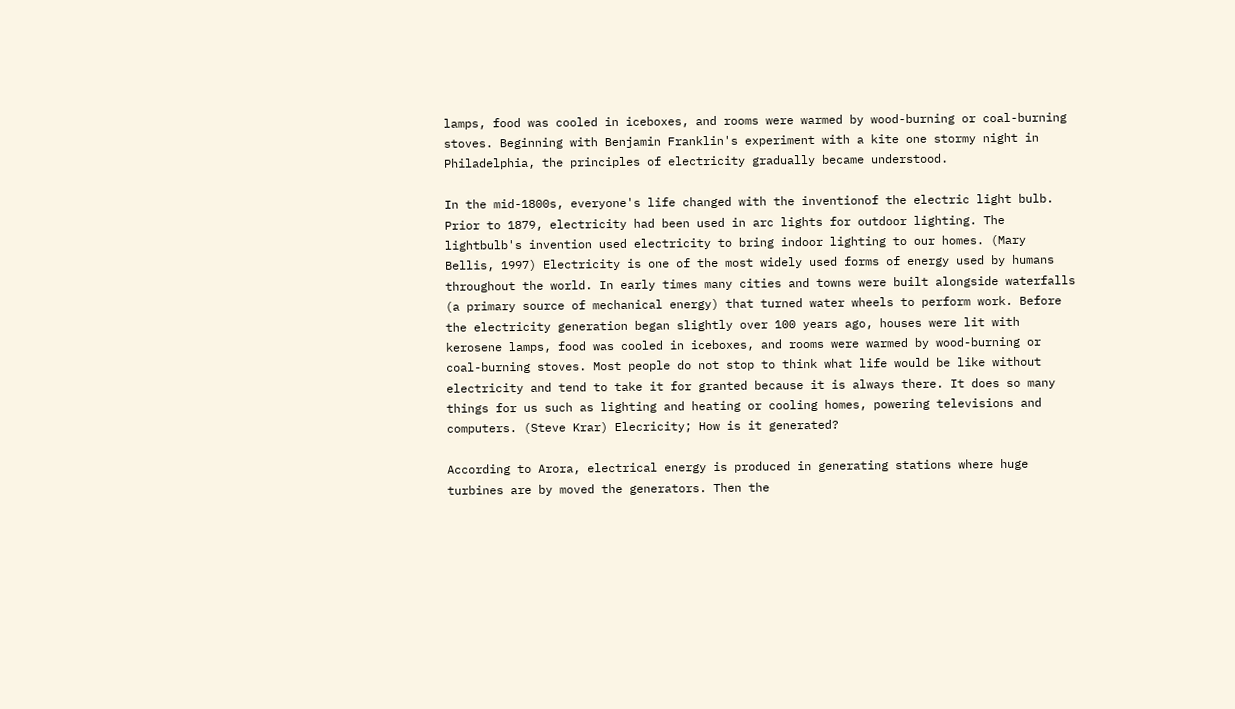lamps, food was cooled in iceboxes, and rooms were warmed by wood-burning or coal-burning stoves. Beginning with Benjamin Franklin's experiment with a kite one stormy night in Philadelphia, the principles of electricity gradually became understood.

In the mid-1800s, everyone's life changed with the inventionof the electric light bulb. Prior to 1879, electricity had been used in arc lights for outdoor lighting. The lightbulb's invention used electricity to bring indoor lighting to our homes. (Mary Bellis, 1997) Electricity is one of the most widely used forms of energy used by humans throughout the world. In early times many cities and towns were built alongside waterfalls (a primary source of mechanical energy) that turned water wheels to perform work. Before the electricity generation began slightly over 100 years ago, houses were lit with kerosene lamps, food was cooled in iceboxes, and rooms were warmed by wood-burning or coal-burning stoves. Most people do not stop to think what life would be like without electricity and tend to take it for granted because it is always there. It does so many things for us such as lighting and heating or cooling homes, powering televisions and computers. (Steve Krar) Elecricity; How is it generated?

According to Arora, electrical energy is produced in generating stations where huge turbines are by moved the generators. Then the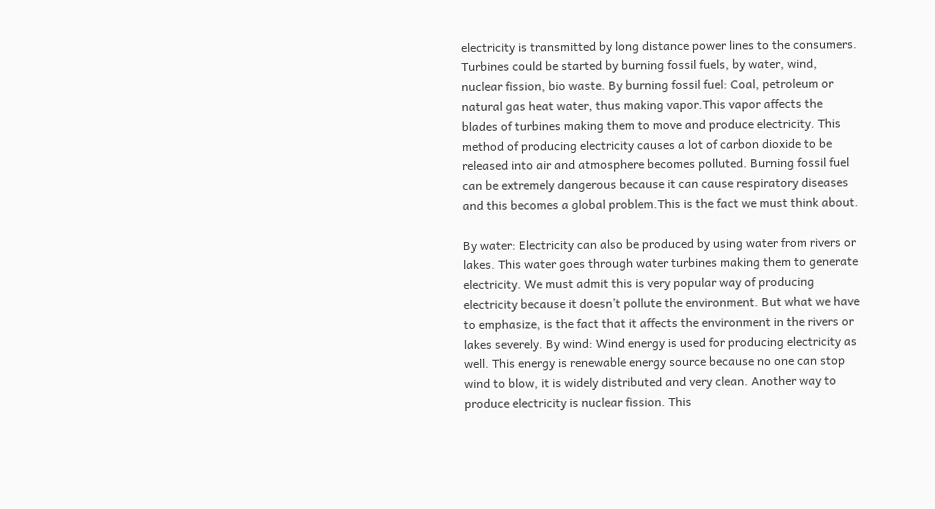electricity is transmitted by long distance power lines to the consumers. Turbines could be started by burning fossil fuels, by water, wind, nuclear fission, bio waste. By burning fossil fuel: Coal, petroleum or natural gas heat water, thus making vapor.This vapor affects the blades of turbines making them to move and produce electricity. This method of producing electricity causes a lot of carbon dioxide to be released into air and atmosphere becomes polluted. Burning fossil fuel can be extremely dangerous because it can cause respiratory diseases and this becomes a global problem.This is the fact we must think about.

By water: Electricity can also be produced by using water from rivers or lakes. This water goes through water turbines making them to generate electricity. We must admit this is very popular way of producing electricity because it doesn’t pollute the environment. But what we have to emphasize, is the fact that it affects the environment in the rivers or lakes severely. By wind: Wind energy is used for producing electricity as well. This energy is renewable energy source because no one can stop wind to blow, it is widely distributed and very clean. Another way to produce electricity is nuclear fission. This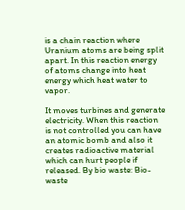is a chain reaction where Uranium atoms are being split apart. In this reaction energy of atoms change into heat energy which heat water to vapor.

It moves turbines and generate electricity. When this reaction is not controlled you can have an atomic bomb and also it creates radioactive material which can hurt people if released. By bio waste: Bio-waste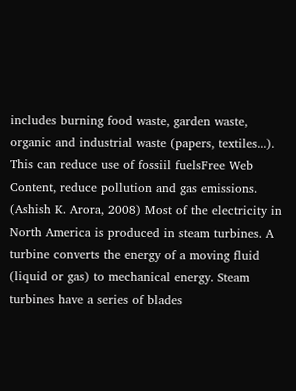includes burning food waste, garden waste, organic and industrial waste (papers, textiles...). This can reduce use of fossiil fuelsFree Web Content, reduce pollution and gas emissions. (Ashish K. Arora, 2008) Most of the electricity in North America is produced in steam turbines. A turbine converts the energy of a moving fluid (liquid or gas) to mechanical energy. Steam turbines have a series of blades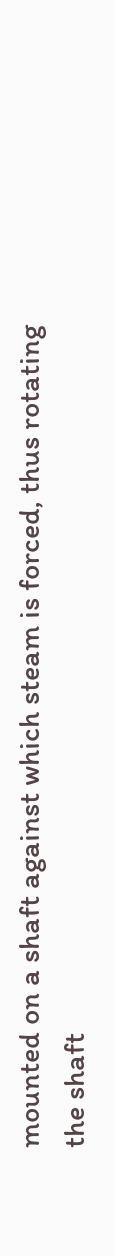mounted on a shaft against which steam is forced, thus rotating the shaft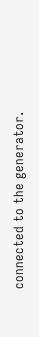connected to the generator.